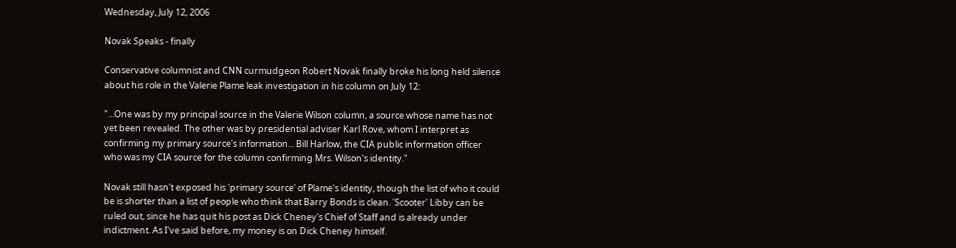Wednesday, July 12, 2006

Novak Speaks - finally

Conservative columnist and CNN curmudgeon Robert Novak finally broke his long held silence about his role in the Valerie Plame leak investigation in his column on July 12:

"...One was by my principal source in the Valerie Wilson column, a source whose name has not yet been revealed. The other was by presidential adviser Karl Rove, whom I interpret as confirming my primary source's information... Bill Harlow, the CIA public information officer who was my CIA source for the column confirming Mrs. Wilson's identity."

Novak still hasn't exposed his 'primary source' of Plame's identity, though the list of who it could be is shorter than a list of people who think that Barry Bonds is clean. 'Scooter' Libby can be ruled out, since he has quit his post as Dick Cheney's Chief of Staff and is already under indictment. As I've said before, my money is on Dick Cheney himself.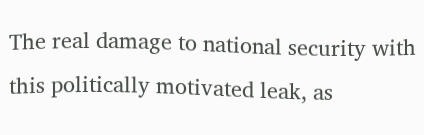The real damage to national security with this politically motivated leak, as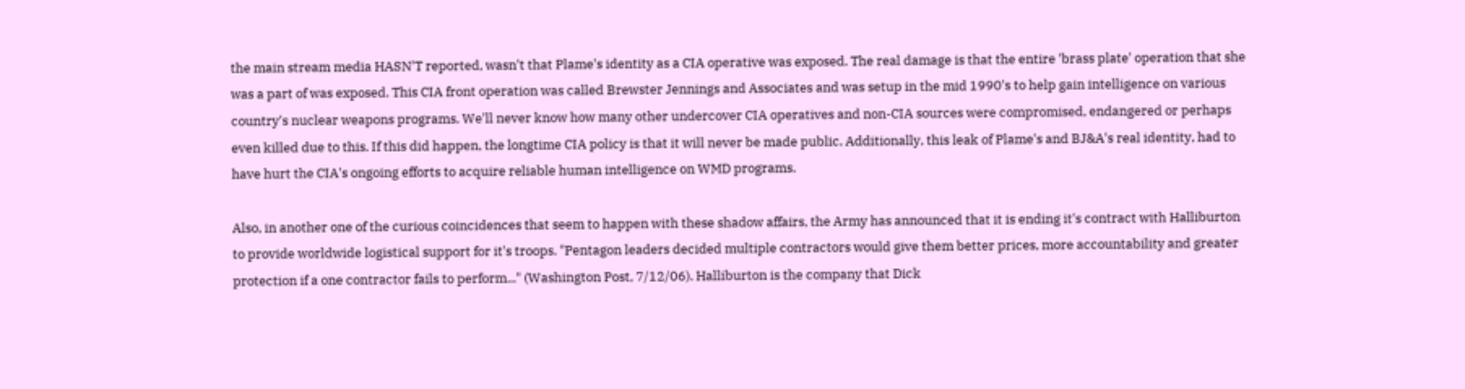the main stream media HASN'T reported, wasn't that Plame's identity as a CIA operative was exposed. The real damage is that the entire 'brass plate' operation that she was a part of was exposed. This CIA front operation was called Brewster Jennings and Associates and was setup in the mid 1990's to help gain intelligence on various country's nuclear weapons programs. We'll never know how many other undercover CIA operatives and non-CIA sources were compromised, endangered or perhaps even killed due to this. If this did happen, the longtime CIA policy is that it will never be made public. Additionally, this leak of Plame's and BJ&A's real identity, had to have hurt the CIA's ongoing efforts to acquire reliable human intelligence on WMD programs.

Also, in another one of the curious coincidences that seem to happen with these shadow affairs, the Army has announced that it is ending it's contract with Halliburton to provide worldwide logistical support for it's troops. "Pentagon leaders decided multiple contractors would give them better prices, more accountability and greater protection if a one contractor fails to perform..." (Washington Post, 7/12/06). Halliburton is the company that Dick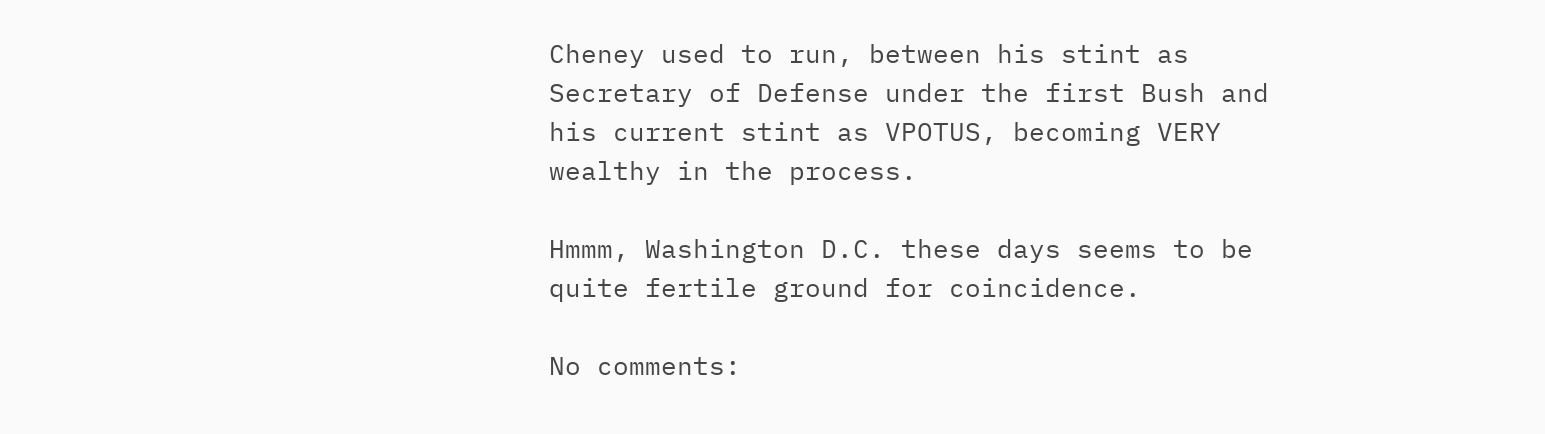Cheney used to run, between his stint as Secretary of Defense under the first Bush and his current stint as VPOTUS, becoming VERY wealthy in the process.

Hmmm, Washington D.C. these days seems to be quite fertile ground for coincidence.

No comments: